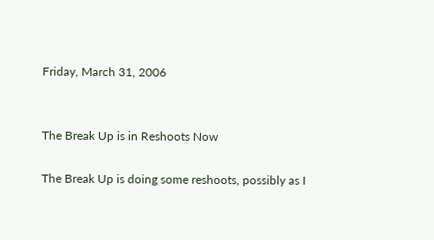Friday, March 31, 2006


The Break Up is in Reshoots Now

The Break Up is doing some reshoots, possibly as I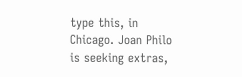type this, in Chicago. Joan Philo is seeking extras,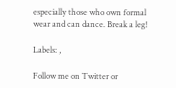especially those who own formal wear and can dance. Break a leg!

Labels: ,

Follow me on Twitter or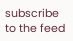subscribe to the feed